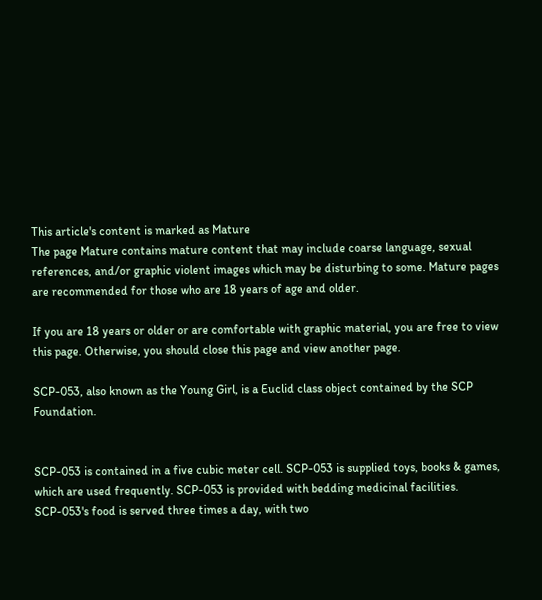This article's content is marked as Mature
The page Mature contains mature content that may include coarse language, sexual references, and/or graphic violent images which may be disturbing to some. Mature pages are recommended for those who are 18 years of age and older.

If you are 18 years or older or are comfortable with graphic material, you are free to view this page. Otherwise, you should close this page and view another page.

SCP-053, also known as the Young Girl, is a Euclid class object contained by the SCP Foundation.


SCP-053 is contained in a five cubic meter cell. SCP-053 is supplied toys, books & games, which are used frequently. SCP-053 is provided with bedding medicinal facilities. SCP-053's food is served three times a day, with two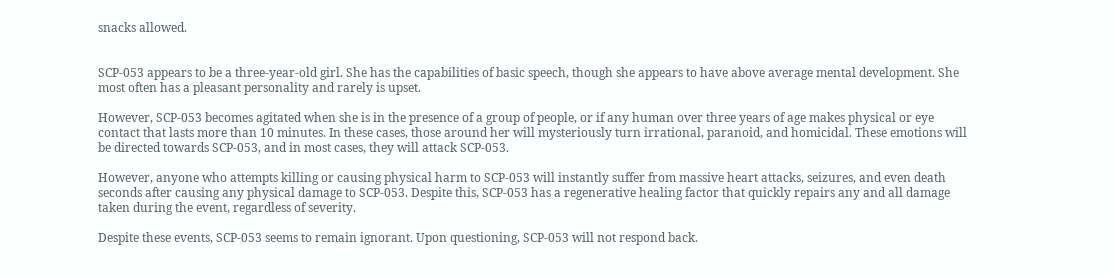snacks allowed.


SCP-053 appears to be a three-year-old girl. She has the capabilities of basic speech, though she appears to have above average mental development. She most often has a pleasant personality and rarely is upset.

However, SCP-053 becomes agitated when she is in the presence of a group of people, or if any human over three years of age makes physical or eye contact that lasts more than 10 minutes. In these cases, those around her will mysteriously turn irrational, paranoid, and homicidal. These emotions will be directed towards SCP-053, and in most cases, they will attack SCP-053.

However, anyone who attempts killing or causing physical harm to SCP-053 will instantly suffer from massive heart attacks, seizures, and even death seconds after causing any physical damage to SCP-053. Despite this, SCP-053 has a regenerative healing factor that quickly repairs any and all damage taken during the event, regardless of severity.

Despite these events, SCP-053 seems to remain ignorant. Upon questioning, SCP-053 will not respond back.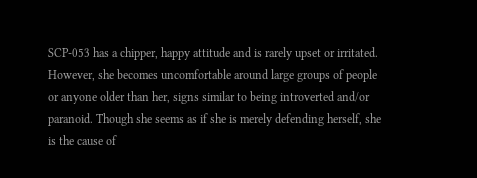SCP-053 has a chipper, happy attitude and is rarely upset or irritated. However, she becomes uncomfortable around large groups of people or anyone older than her, signs similar to being introverted and/or paranoid. Though she seems as if she is merely defending herself, she is the cause of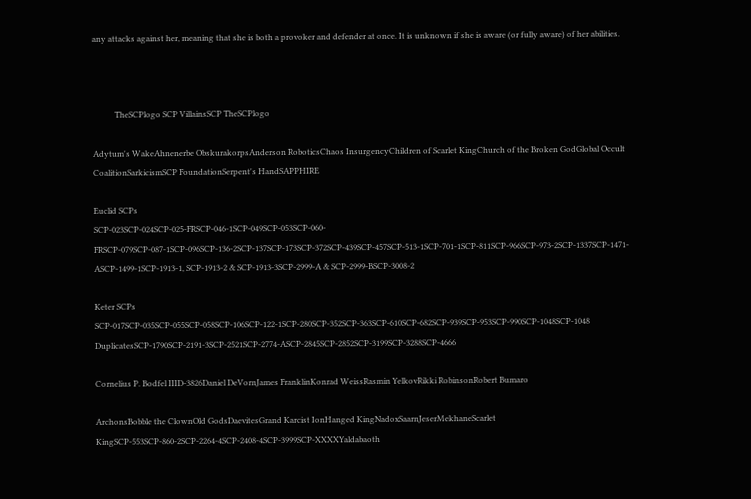any attacks against her, meaning that she is both a provoker and defender at once. It is unknown if she is aware (or fully aware) of her abilities.



           TheSCPlogo SCP VillainsSCP TheSCPlogo

Adytum's WakeAhnenerbe ObskurakorpsAnderson RoboticsChaos InsurgencyChildren of Scarlet KingChurch of the Broken GodGlobal Occult CoalitionSarkicismSCP FoundationSerpent's HandSAPPHIRE

Euclid SCPs
SCP-023SCP-024SCP-025-FRSCP-046-1SCP-049SCP-053SCP-060-FRSCP-079SCP-087-1SCP-096SCP-136-2SCP-137SCP-173SCP-372SCP-439SCP-457SCP-513-1SCP-701-1SCP-811SCP-966SCP-973-2SCP-1337SCP-1471-ASCP-1499-1SCP-1913-1, SCP-1913-2 & SCP-1913-3SCP-2999-A & SCP-2999-BSCP-3008-2

Keter SCPs
SCP-017SCP-035SCP-055SCP-058SCP-106SCP-122-1SCP-280SCP-352SCP-363SCP-610SCP-682SCP-939SCP-953SCP-990SCP-1048SCP-1048 DuplicatesSCP-1790SCP-2191-3SCP-2521SCP-2774-ASCP-2845SCP-2852SCP-3199SCP-3288SCP-4666

Cornelius P. Bodfel IIID-3826Daniel DeVornJames FranklinKonrad WeissRasmin YelkovRikki RobinsonRobert Bumaro

ArchonsBobble the ClownOld GodsDaevitesGrand Karcist IonHanged KingNadoxSaarnJeserMekhaneScarlet KingSCP-553SCP-860-2SCP-2264-4SCP-2408-4SCP-3999SCP-XXXXYaldabaoth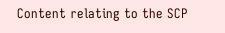Content relating to the SCP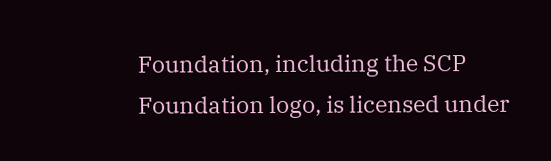Foundation, including the SCP Foundation logo, is licensed under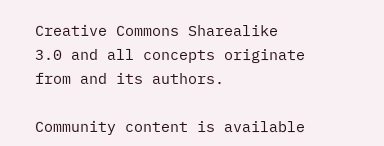Creative Commons Sharealike 3.0 and all concepts originate from and its authors.

Community content is available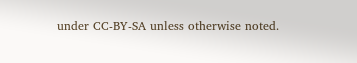under CC-BY-SA unless otherwise noted.